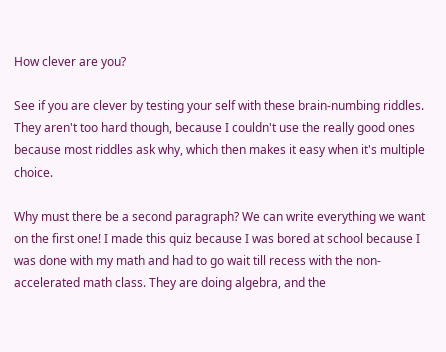How clever are you?

See if you are clever by testing your self with these brain-numbing riddles. They aren't too hard though, because I couldn't use the really good ones because most riddles ask why, which then makes it easy when it's multiple choice.

Why must there be a second paragraph? We can write everything we want on the first one! I made this quiz because I was bored at school because I was done with my math and had to go wait till recess with the non-accelerated math class. They are doing algebra, and the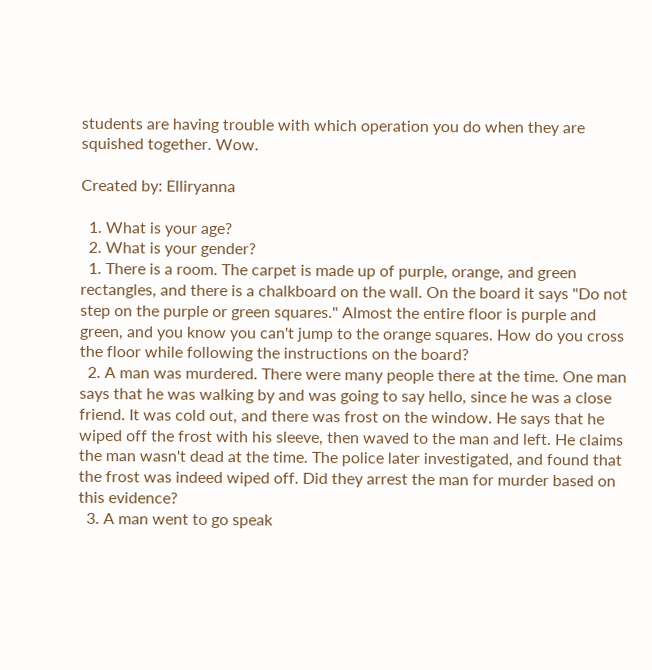students are having trouble with which operation you do when they are squished together. Wow.

Created by: Elliryanna

  1. What is your age?
  2. What is your gender?
  1. There is a room. The carpet is made up of purple, orange, and green rectangles, and there is a chalkboard on the wall. On the board it says "Do not step on the purple or green squares." Almost the entire floor is purple and green, and you know you can't jump to the orange squares. How do you cross the floor while following the instructions on the board?
  2. A man was murdered. There were many people there at the time. One man says that he was walking by and was going to say hello, since he was a close friend. It was cold out, and there was frost on the window. He says that he wiped off the frost with his sleeve, then waved to the man and left. He claims the man wasn't dead at the time. The police later investigated, and found that the frost was indeed wiped off. Did they arrest the man for murder based on this evidence?
  3. A man went to go speak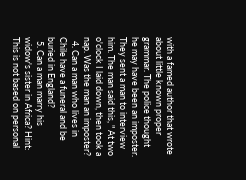with a famed author that wrote about little known proper grammar. The police thought he may have been an imposter. They sent a man to interview him. The man said this, " At two o'clock I laid down, then took a nap. Was the man an imposter?
  4. Can a man who lives in Chile have a funeral and be buried in England?
  5. Can a man marry his widow's sister in Africa? Hint: This is not based on personal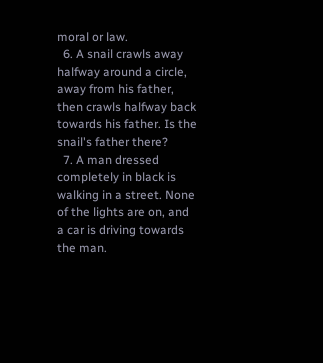moral or law.
  6. A snail crawls away halfway around a circle, away from his father, then crawls halfway back towards his father. Is the snail's father there?
  7. A man dressed completely in black is walking in a street. None of the lights are on, and a car is driving towards the man.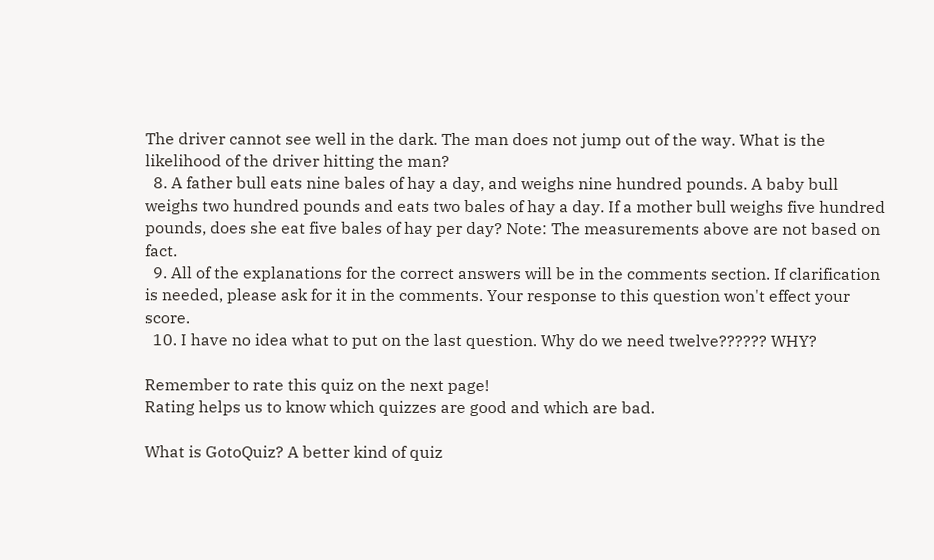The driver cannot see well in the dark. The man does not jump out of the way. What is the likelihood of the driver hitting the man?
  8. A father bull eats nine bales of hay a day, and weighs nine hundred pounds. A baby bull weighs two hundred pounds and eats two bales of hay a day. If a mother bull weighs five hundred pounds, does she eat five bales of hay per day? Note: The measurements above are not based on fact.
  9. All of the explanations for the correct answers will be in the comments section. If clarification is needed, please ask for it in the comments. Your response to this question won't effect your score.
  10. I have no idea what to put on the last question. Why do we need twelve?????? WHY?

Remember to rate this quiz on the next page!
Rating helps us to know which quizzes are good and which are bad.

What is GotoQuiz? A better kind of quiz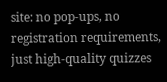site: no pop-ups, no registration requirements, just high-quality quizzes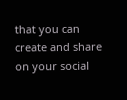that you can create and share on your social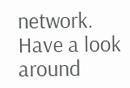network. Have a look around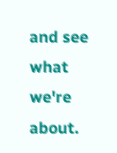and see what we're about.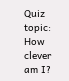Quiz topic: How clever am I?